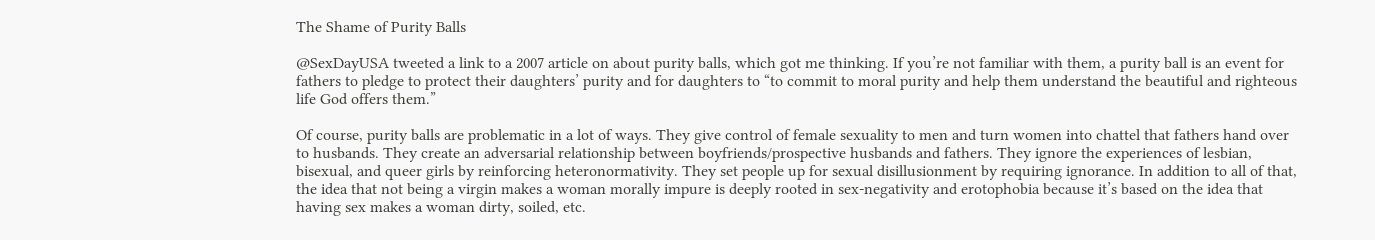The Shame of Purity Balls

@SexDayUSA tweeted a link to a 2007 article on about purity balls, which got me thinking. If you’re not familiar with them, a purity ball is an event for fathers to pledge to protect their daughters’ purity and for daughters to “to commit to moral purity and help them understand the beautiful and righteous life God offers them.”

Of course, purity balls are problematic in a lot of ways. They give control of female sexuality to men and turn women into chattel that fathers hand over to husbands. They create an adversarial relationship between boyfriends/prospective husbands and fathers. They ignore the experiences of lesbian, bisexual, and queer girls by reinforcing heteronormativity. They set people up for sexual disillusionment by requiring ignorance. In addition to all of that, the idea that not being a virgin makes a woman morally impure is deeply rooted in sex-negativity and erotophobia because it’s based on the idea that having sex makes a woman dirty, soiled, etc.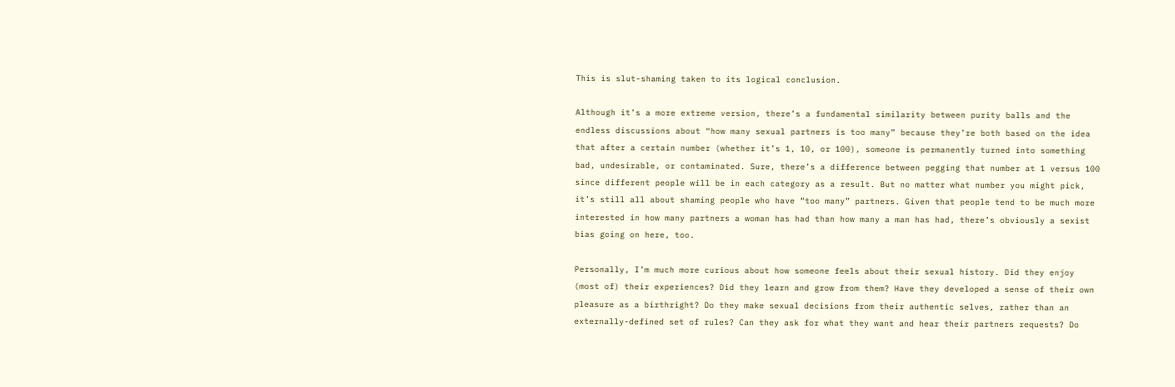This is slut-shaming taken to its logical conclusion.

Although it’s a more extreme version, there’s a fundamental similarity between purity balls and the endless discussions about “how many sexual partners is too many” because they’re both based on the idea that after a certain number (whether it’s 1, 10, or 100), someone is permanently turned into something bad, undesirable, or contaminated. Sure, there’s a difference between pegging that number at 1 versus 100 since different people will be in each category as a result. But no matter what number you might pick, it’s still all about shaming people who have “too many” partners. Given that people tend to be much more interested in how many partners a woman has had than how many a man has had, there’s obviously a sexist bias going on here, too.

Personally, I’m much more curious about how someone feels about their sexual history. Did they enjoy (most of) their experiences? Did they learn and grow from them? Have they developed a sense of their own pleasure as a birthright? Do they make sexual decisions from their authentic selves, rather than an externally-defined set of rules? Can they ask for what they want and hear their partners requests? Do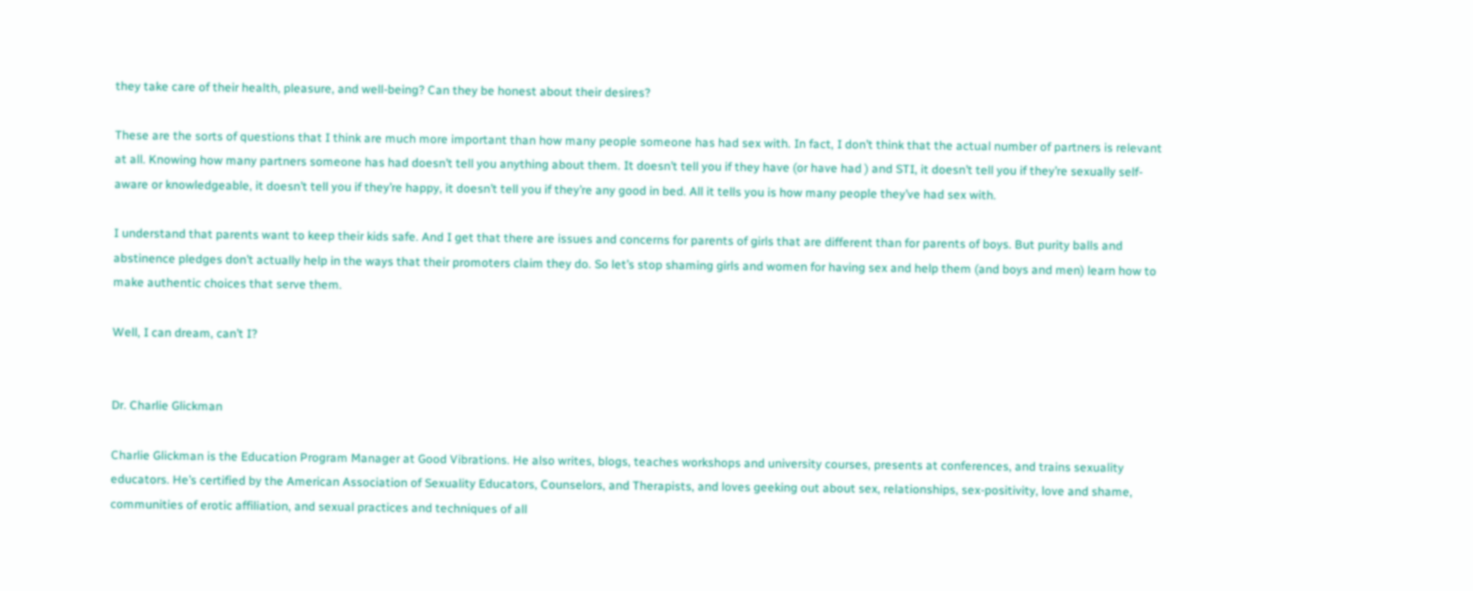they take care of their health, pleasure, and well-being? Can they be honest about their desires?

These are the sorts of questions that I think are much more important than how many people someone has had sex with. In fact, I don’t think that the actual number of partners is relevant at all. Knowing how many partners someone has had doesn’t tell you anything about them. It doesn’t tell you if they have (or have had ) and STI, it doesn’t tell you if they’re sexually self-aware or knowledgeable, it doesn’t tell you if they’re happy, it doesn’t tell you if they’re any good in bed. All it tells you is how many people they’ve had sex with.

I understand that parents want to keep their kids safe. And I get that there are issues and concerns for parents of girls that are different than for parents of boys. But purity balls and abstinence pledges don’t actually help in the ways that their promoters claim they do. So let’s stop shaming girls and women for having sex and help them (and boys and men) learn how to make authentic choices that serve them.

Well, I can dream, can’t I?


Dr. Charlie Glickman

Charlie Glickman is the Education Program Manager at Good Vibrations. He also writes, blogs, teaches workshops and university courses, presents at conferences, and trains sexuality educators. He’s certified by the American Association of Sexuality Educators, Counselors, and Therapists, and loves geeking out about sex, relationships, sex-positivity, love and shame, communities of erotic affiliation, and sexual practices and techniques of all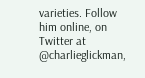varieties. Follow him online, on Twitter at @charlieglickman,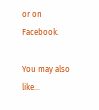or on Facebook.

You may also like...